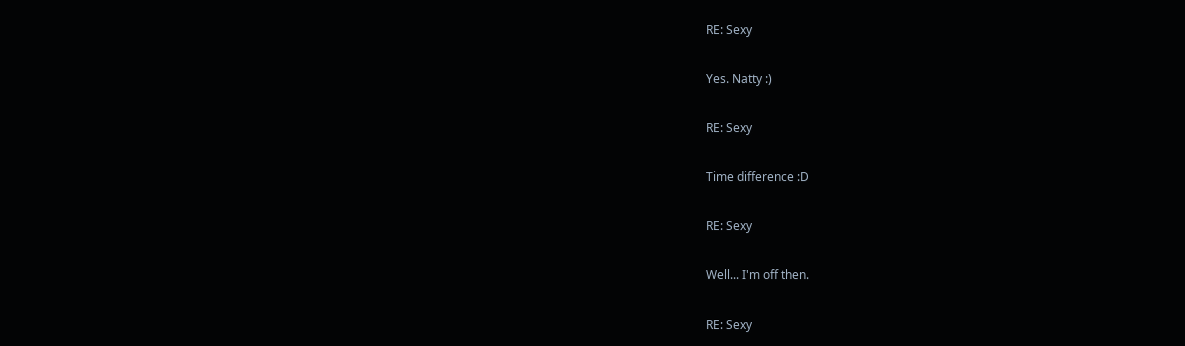RE: Sexy

Yes. Natty :)

RE: Sexy

Time difference :D

RE: Sexy

Well... I'm off then.

RE: Sexy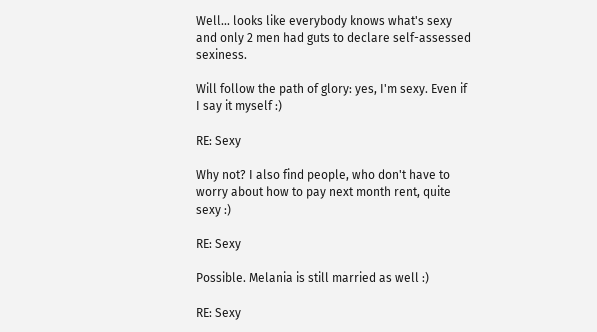Well... looks like everybody knows what's sexy and only 2 men had guts to declare self-assessed sexiness.

Will follow the path of glory: yes, I'm sexy. Even if I say it myself :)

RE: Sexy

Why not? I also find people, who don't have to worry about how to pay next month rent, quite sexy :)

RE: Sexy

Possible. Melania is still married as well :)

RE: Sexy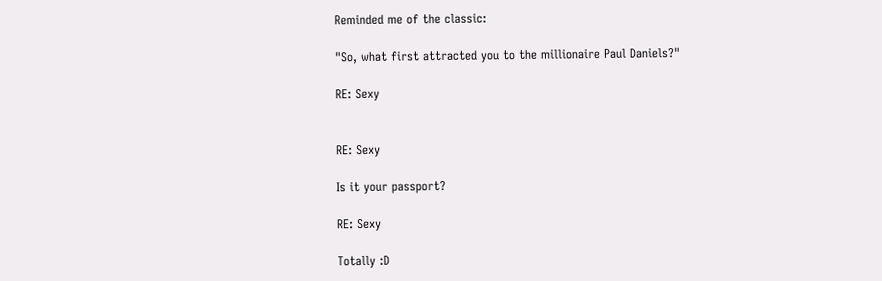Reminded me of the classic:

"So, what first attracted you to the millionaire Paul Daniels?"

RE: Sexy


RE: Sexy

Is it your passport?

RE: Sexy

Totally :D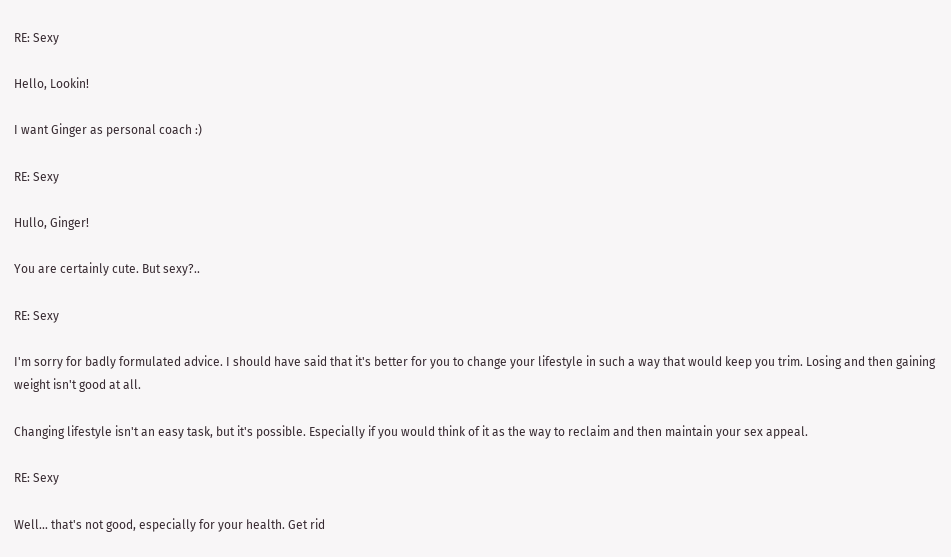RE: Sexy

Hello, Lookin!

I want Ginger as personal coach :)

RE: Sexy

Hullo, Ginger!

You are certainly cute. But sexy?..

RE: Sexy

I'm sorry for badly formulated advice. I should have said that it's better for you to change your lifestyle in such a way that would keep you trim. Losing and then gaining weight isn't good at all.

Changing lifestyle isn't an easy task, but it's possible. Especially if you would think of it as the way to reclaim and then maintain your sex appeal.

RE: Sexy

Well... that's not good, especially for your health. Get rid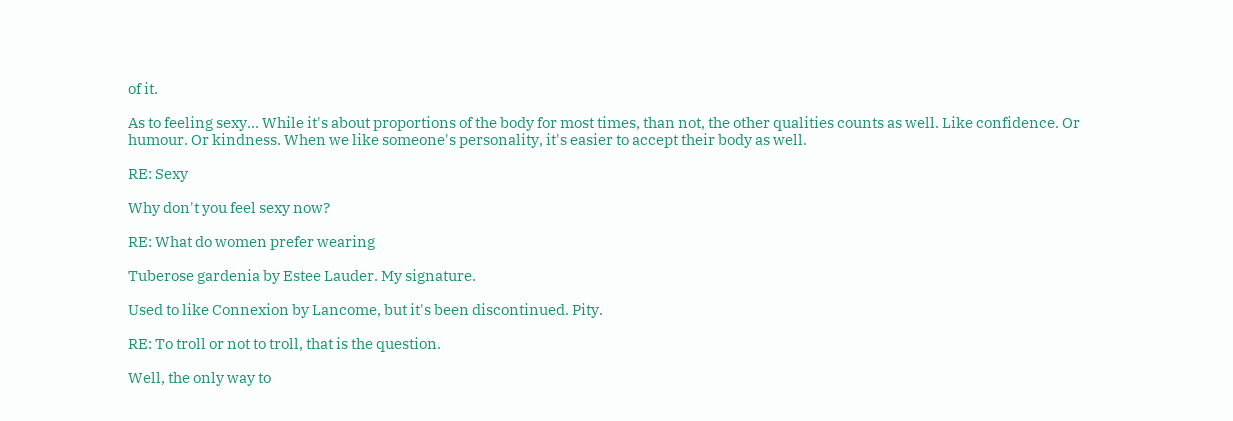of it.

As to feeling sexy... While it's about proportions of the body for most times, than not, the other qualities counts as well. Like confidence. Or humour. Or kindness. When we like someone's personality, it's easier to accept their body as well.

RE: Sexy

Why don't you feel sexy now?

RE: What do women prefer wearing

Tuberose gardenia by Estee Lauder. My signature.

Used to like Connexion by Lancome, but it's been discontinued. Pity.

RE: To troll or not to troll, that is the question.

Well, the only way to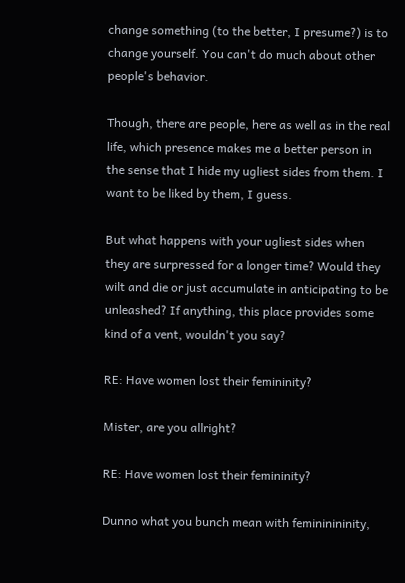change something (to the better, I presume?) is to change yourself. You can't do much about other people's behavior.

Though, there are people, here as well as in the real life, which presence makes me a better person in the sense that I hide my ugliest sides from them. I want to be liked by them, I guess.

But what happens with your ugliest sides when they are surpressed for a longer time? Would they wilt and die or just accumulate in anticipating to be unleashed? If anything, this place provides some kind of a vent, wouldn't you say?

RE: Have women lost their femininity?

Mister, are you allright?

RE: Have women lost their femininity?

Dunno what you bunch mean with femininininity,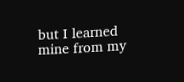but I learned mine from my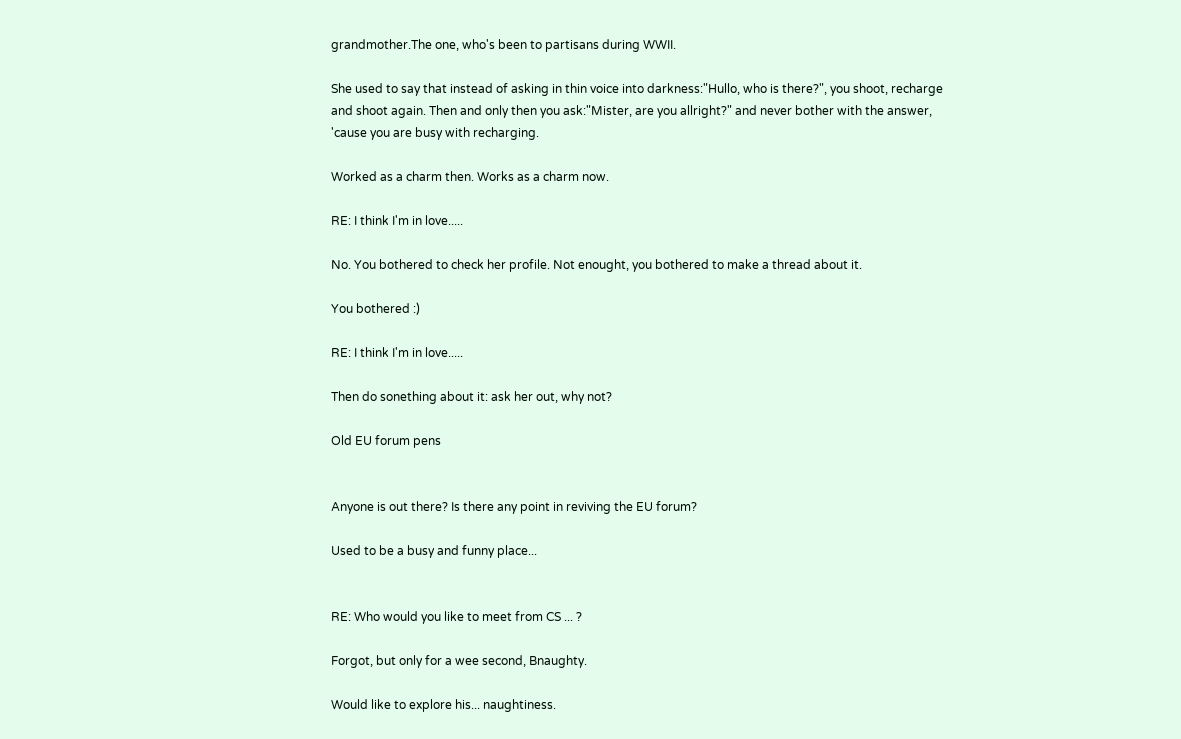grandmother.The one, who's been to partisans during WWII.

She used to say that instead of asking in thin voice into darkness:"Hullo, who is there?", you shoot, recharge and shoot again. Then and only then you ask:"Mister, are you allright?" and never bother with the answer, 'cause you are busy with recharging.

Worked as a charm then. Works as a charm now.

RE: I think I'm in love.....

No. You bothered to check her profile. Not enought, you bothered to make a thread about it.

You bothered :)

RE: I think I'm in love.....

Then do sonething about it: ask her out, why not?

Old EU forum pens


Anyone is out there? Is there any point in reviving the EU forum?

Used to be a busy and funny place...


RE: Who would you like to meet from CS ... ?

Forgot, but only for a wee second, Bnaughty.

Would like to explore his... naughtiness.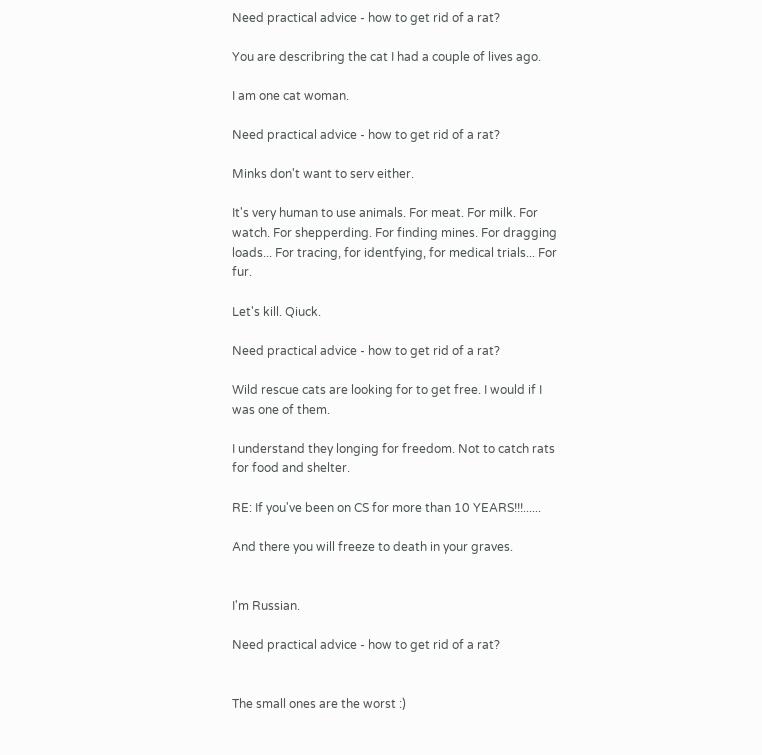Need practical advice - how to get rid of a rat?

You are describring the cat I had a couple of lives ago.

I am one cat woman.

Need practical advice - how to get rid of a rat?

Minks don't want to serv either.

It's very human to use animals. For meat. For milk. For watch. For shepperding. For finding mines. For dragging loads... For tracing, for identfying, for medical trials... For fur.

Let's kill. Qiuck.

Need practical advice - how to get rid of a rat?

Wild rescue cats are looking for to get free. I would if I was one of them.

I understand they longing for freedom. Not to catch rats for food and shelter.

RE: If you've been on CS for more than 10 YEARS!!!......

And there you will freeze to death in your graves.


I'm Russian.

Need practical advice - how to get rid of a rat?


The small ones are the worst :)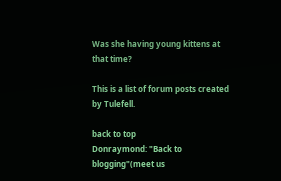Was she having young kittens at that time?

This is a list of forum posts created by Tulefell.

back to top
Donraymond: "Back to blogging"(meet us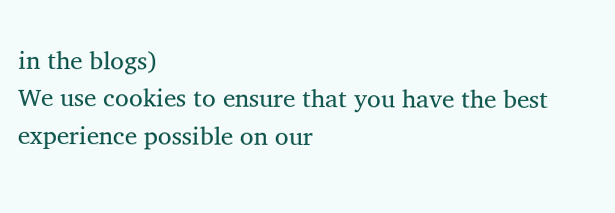in the blogs)
We use cookies to ensure that you have the best experience possible on our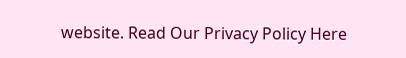website. Read Our Privacy Policy Here